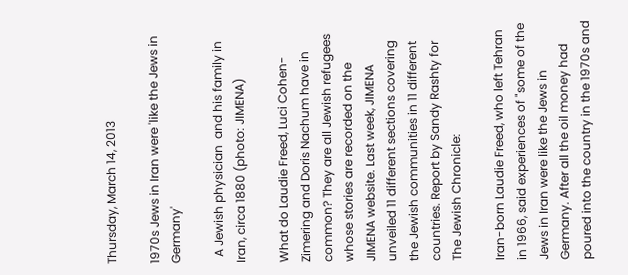Thursday, March 14, 2013

1970s Jews in Iran were 'like the Jews in Germany'

  A Jewish physician  and his family in Iran, circa 1880 (photo: JIMENA)

What do Laudie Freed, Luci Cohen-Zimering and Doris Nachum have in common? They are all Jewish refugees whose stories are recorded on the JIMENA website. Last week, JIMENA unveiled 11 different sections covering the Jewish communities in 11 different countries. Report by Sandy Rashty for The Jewish Chronicle:

Iran-born Laudie Freed, who left Tehran in 1966, said experiences of "some of the Jews in Iran were like the Jews in Germany. After all the oil money had poured into the country in the 1970s and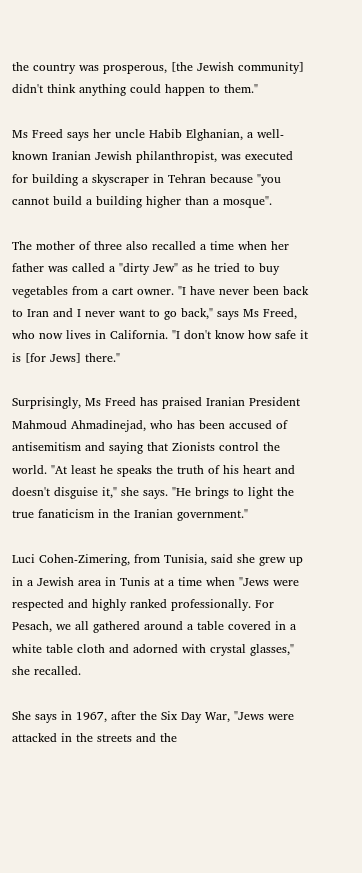the country was prosperous, [the Jewish community] didn't think anything could happen to them."

Ms Freed says her uncle Habib Elghanian, a well-known Iranian Jewish philanthropist, was executed for building a skyscraper in Tehran because "you cannot build a building higher than a mosque".

The mother of three also recalled a time when her father was called a "dirty Jew" as he tried to buy vegetables from a cart owner. "I have never been back to Iran and I never want to go back," says Ms Freed, who now lives in California. "I don't know how safe it is [for Jews] there."

Surprisingly, Ms Freed has praised Iranian President Mahmoud Ahmadinejad, who has been accused of antisemitism and saying that Zionists control the world. "At least he speaks the truth of his heart and doesn't disguise it," she says. "He brings to light the true fanaticism in the Iranian government."

Luci Cohen-Zimering, from Tunisia, said she grew up in a Jewish area in Tunis at a time when "Jews were respected and highly ranked professionally. For Pesach, we all gathered around a table covered in a white table cloth and adorned with crystal glasses," she recalled.

She says in 1967, after the Six Day War, "Jews were attacked in the streets and the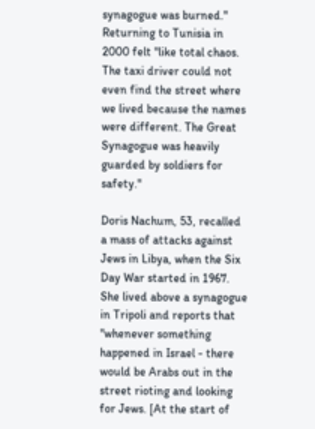synagogue was burned." Returning to Tunisia in 2000 felt "like total chaos. The taxi driver could not even find the street where we lived because the names were different. The Great Synagogue was heavily guarded by soldiers for safety."

Doris Nachum, 53, recalled a mass of attacks against Jews in Libya, when the Six Day War started in 1967. She lived above a synagogue in Tripoli and reports that "whenever something happened in Israel - there would be Arabs out in the street rioting and looking for Jews. [At the start of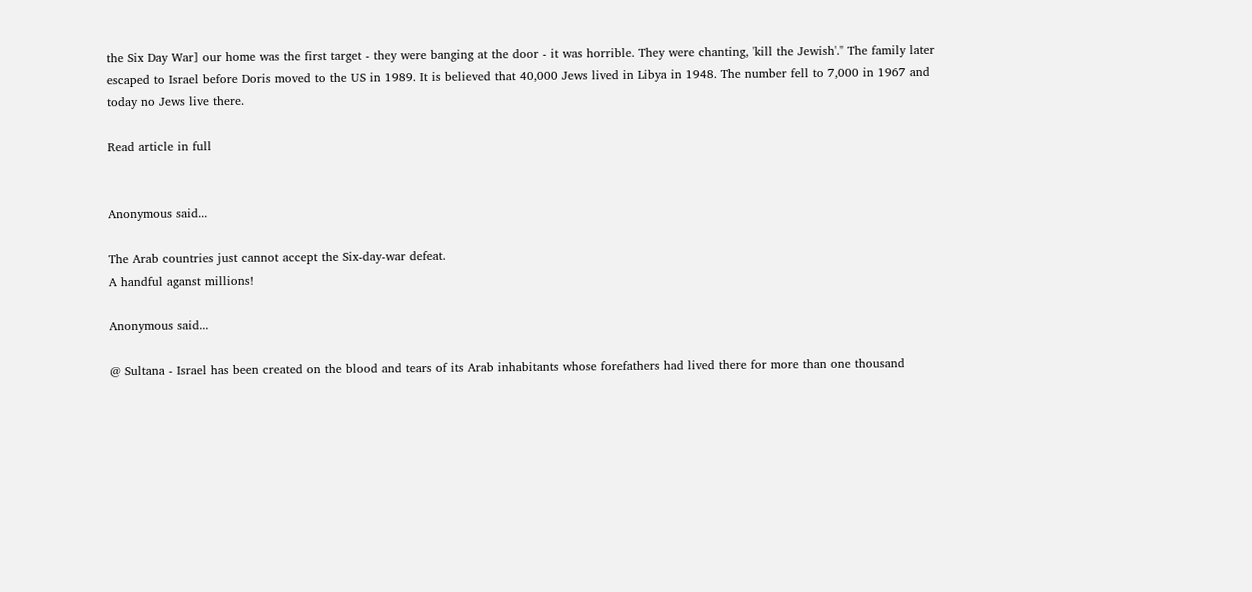the Six Day War] our home was the first target - they were banging at the door - it was horrible. They were chanting, 'kill the Jewish'." The family later escaped to Israel before Doris moved to the US in 1989. It is believed that 40,000 Jews lived in Libya in 1948. The number fell to 7,000 in 1967 and today no Jews live there.

Read article in full


Anonymous said...

The Arab countries just cannot accept the Six-day-war defeat.
A handful aganst millions!

Anonymous said...

@ Sultana - Israel has been created on the blood and tears of its Arab inhabitants whose forefathers had lived there for more than one thousand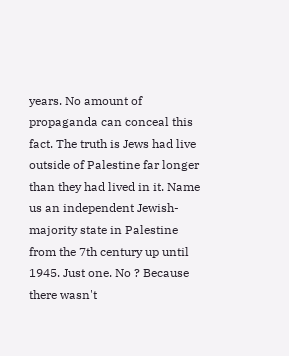years. No amount of propaganda can conceal this fact. The truth is Jews had live outside of Palestine far longer than they had lived in it. Name us an independent Jewish-majority state in Palestine from the 7th century up until 1945. Just one. No ? Because there wasn't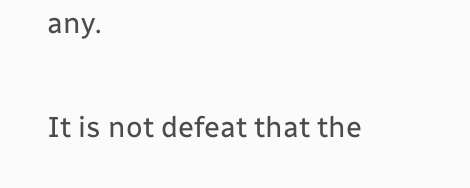any.

It is not defeat that the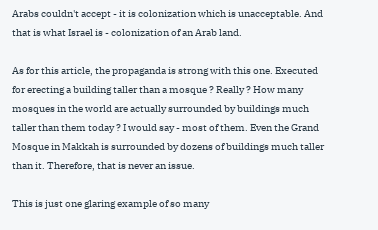Arabs couldn't accept - it is colonization which is unacceptable. And that is what Israel is - colonization of an Arab land.

As for this article, the propaganda is strong with this one. Executed for erecting a building taller than a mosque ? Really ? How many mosques in the world are actually surrounded by buildings much taller than them today ? I would say - most of them. Even the Grand Mosque in Makkah is surrounded by dozens of buildings much taller than it. Therefore, that is never an issue.

This is just one glaring example of so many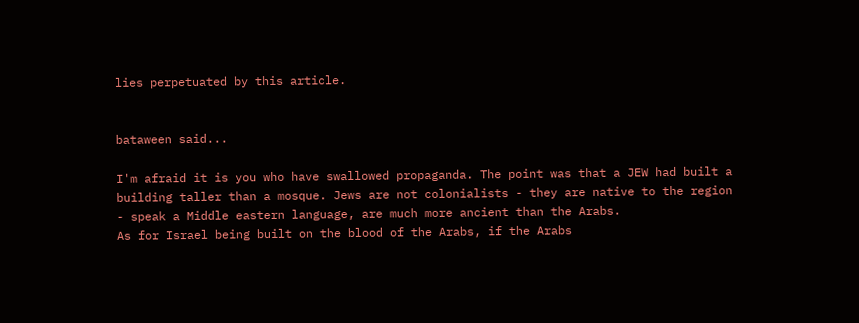lies perpetuated by this article.


bataween said...

I'm afraid it is you who have swallowed propaganda. The point was that a JEW had built a building taller than a mosque. Jews are not colonialists - they are native to the region - speak a Middle eastern language, are much more ancient than the Arabs.
As for Israel being built on the blood of the Arabs, if the Arabs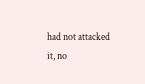had not attacked it, no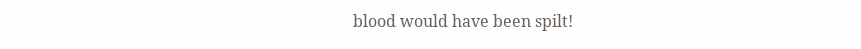blood would have been spilt!